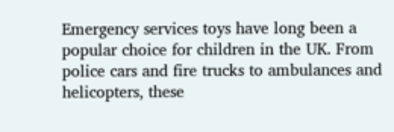Emergency services toys have long been a popular choice for children in the UK. From police cars and fire trucks to ambulances and helicopters, these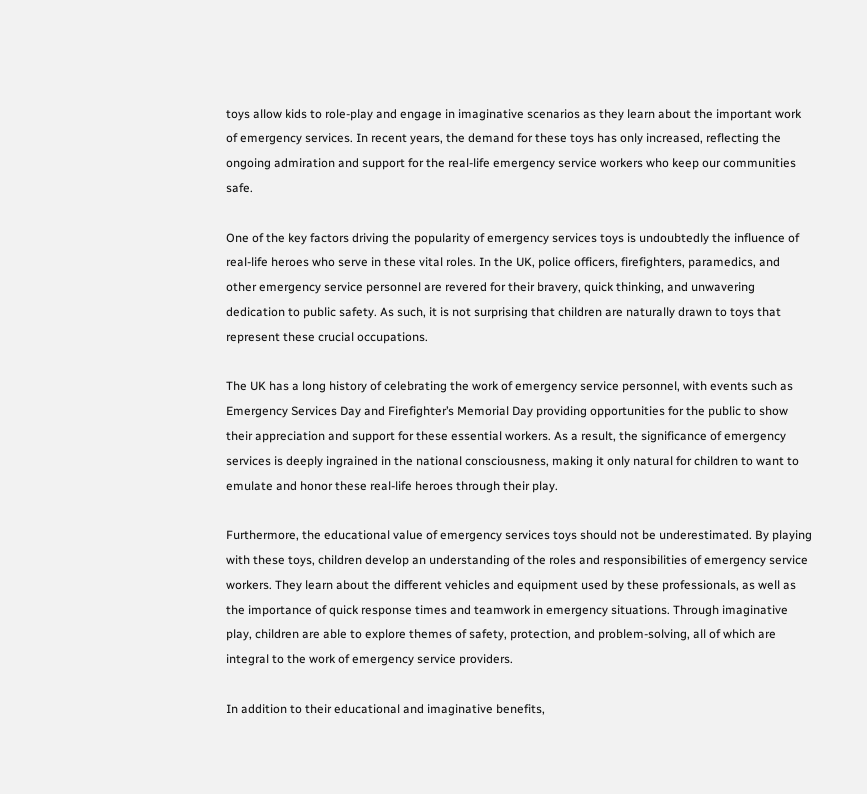toys allow kids to role-play and engage in imaginative scenarios as they learn about the important work of emergency services. In recent years, the demand for these toys has only increased, reflecting the ongoing admiration and support for the real-life emergency service workers who keep our communities safe.

One of the key factors driving the popularity of emergency services toys is undoubtedly the influence of real-life heroes who serve in these vital roles. In the UK, police officers, firefighters, paramedics, and other emergency service personnel are revered for their bravery, quick thinking, and unwavering dedication to public safety. As such, it is not surprising that children are naturally drawn to toys that represent these crucial occupations.

The UK has a long history of celebrating the work of emergency service personnel, with events such as Emergency Services Day and Firefighter’s Memorial Day providing opportunities for the public to show their appreciation and support for these essential workers. As a result, the significance of emergency services is deeply ingrained in the national consciousness, making it only natural for children to want to emulate and honor these real-life heroes through their play.

Furthermore, the educational value of emergency services toys should not be underestimated. By playing with these toys, children develop an understanding of the roles and responsibilities of emergency service workers. They learn about the different vehicles and equipment used by these professionals, as well as the importance of quick response times and teamwork in emergency situations. Through imaginative play, children are able to explore themes of safety, protection, and problem-solving, all of which are integral to the work of emergency service providers.

In addition to their educational and imaginative benefits,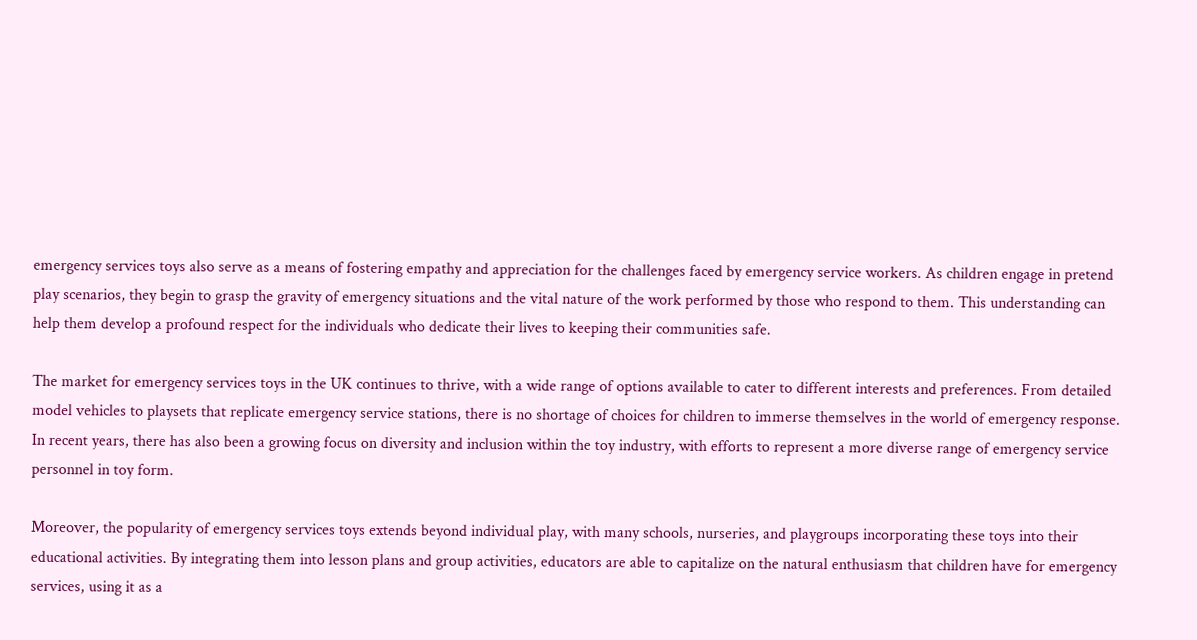emergency services toys also serve as a means of fostering empathy and appreciation for the challenges faced by emergency service workers. As children engage in pretend play scenarios, they begin to grasp the gravity of emergency situations and the vital nature of the work performed by those who respond to them. This understanding can help them develop a profound respect for the individuals who dedicate their lives to keeping their communities safe.

The market for emergency services toys in the UK continues to thrive, with a wide range of options available to cater to different interests and preferences. From detailed model vehicles to playsets that replicate emergency service stations, there is no shortage of choices for children to immerse themselves in the world of emergency response. In recent years, there has also been a growing focus on diversity and inclusion within the toy industry, with efforts to represent a more diverse range of emergency service personnel in toy form.

Moreover, the popularity of emergency services toys extends beyond individual play, with many schools, nurseries, and playgroups incorporating these toys into their educational activities. By integrating them into lesson plans and group activities, educators are able to capitalize on the natural enthusiasm that children have for emergency services, using it as a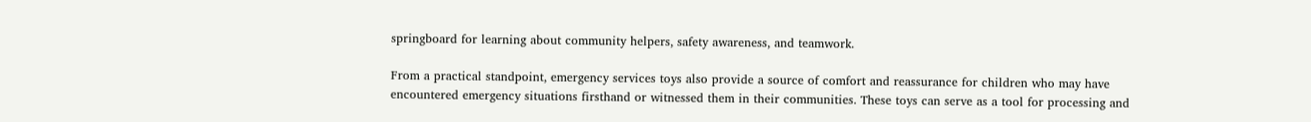springboard for learning about community helpers, safety awareness, and teamwork.

From a practical standpoint, emergency services toys also provide a source of comfort and reassurance for children who may have encountered emergency situations firsthand or witnessed them in their communities. These toys can serve as a tool for processing and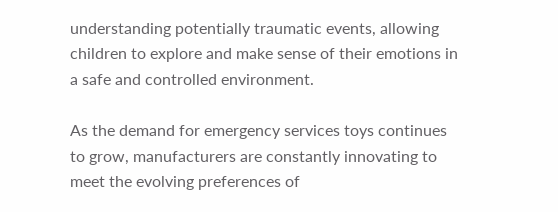understanding potentially traumatic events, allowing children to explore and make sense of their emotions in a safe and controlled environment.

As the demand for emergency services toys continues to grow, manufacturers are constantly innovating to meet the evolving preferences of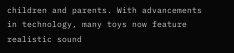children and parents. With advancements in technology, many toys now feature realistic sound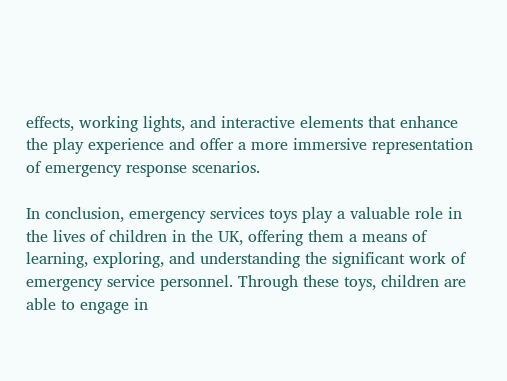effects, working lights, and interactive elements that enhance the play experience and offer a more immersive representation of emergency response scenarios.

In conclusion, emergency services toys play a valuable role in the lives of children in the UK, offering them a means of learning, exploring, and understanding the significant work of emergency service personnel. Through these toys, children are able to engage in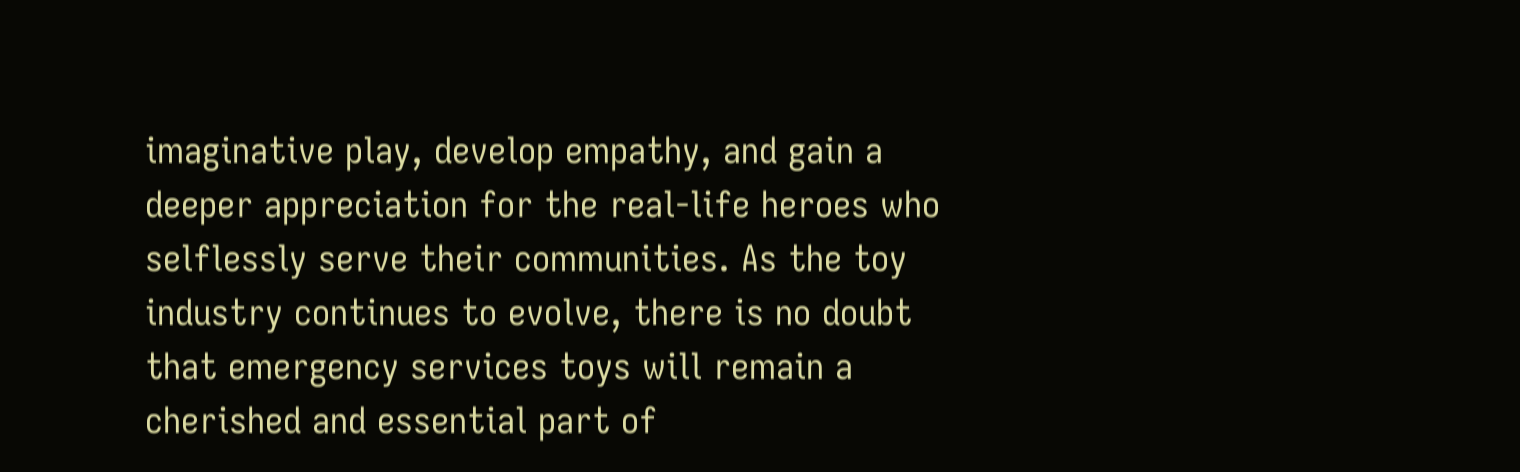imaginative play, develop empathy, and gain a deeper appreciation for the real-life heroes who selflessly serve their communities. As the toy industry continues to evolve, there is no doubt that emergency services toys will remain a cherished and essential part of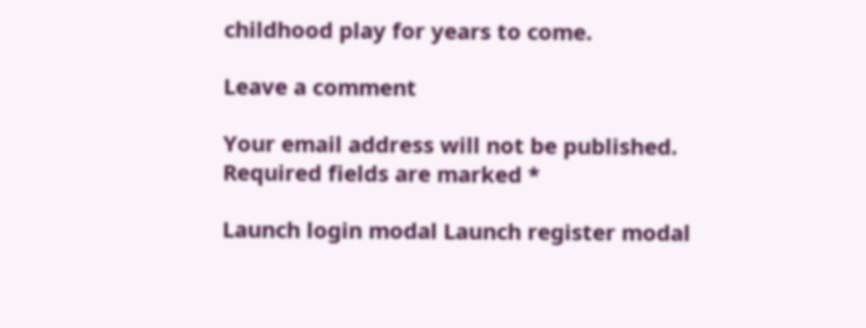childhood play for years to come.

Leave a comment

Your email address will not be published. Required fields are marked *

Launch login modal Launch register modal